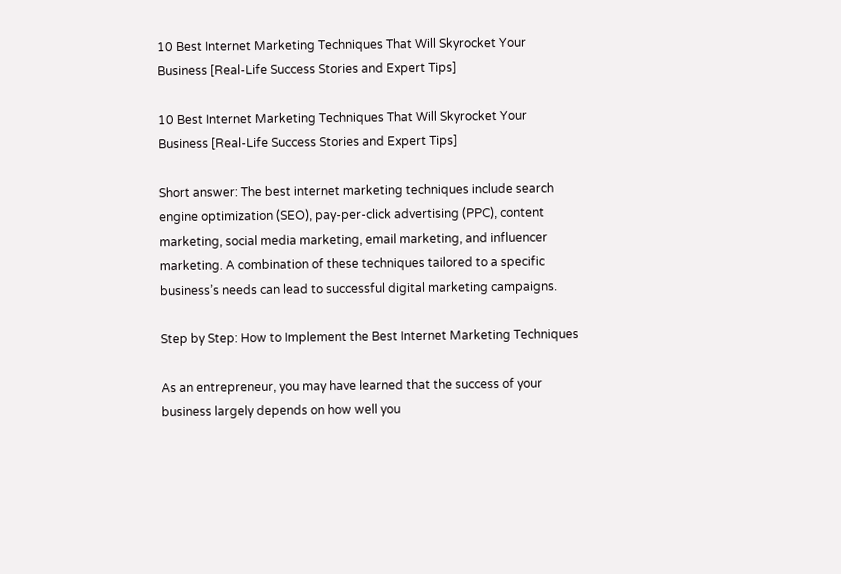10 Best Internet Marketing Techniques That Will Skyrocket Your Business [Real-Life Success Stories and Expert Tips]

10 Best Internet Marketing Techniques That Will Skyrocket Your Business [Real-Life Success Stories and Expert Tips]

Short answer: The best internet marketing techniques include search engine optimization (SEO), pay-per-click advertising (PPC), content marketing, social media marketing, email marketing, and influencer marketing. A combination of these techniques tailored to a specific business’s needs can lead to successful digital marketing campaigns.

Step by Step: How to Implement the Best Internet Marketing Techniques

As an entrepreneur, you may have learned that the success of your business largely depends on how well you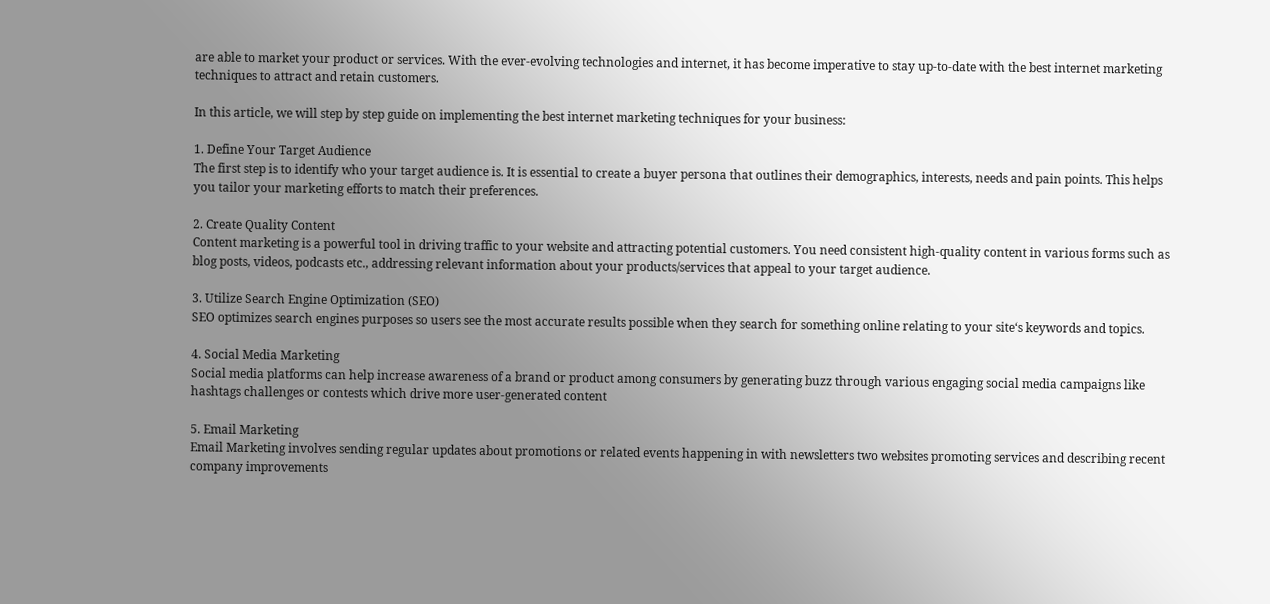are able to market your product or services. With the ever-evolving technologies and internet, it has become imperative to stay up-to-date with the best internet marketing techniques to attract and retain customers.

In this article, we will step by step guide on implementing the best internet marketing techniques for your business:

1. Define Your Target Audience
The first step is to identify who your target audience is. It is essential to create a buyer persona that outlines their demographics, interests, needs and pain points. This helps you tailor your marketing efforts to match their preferences.

2. Create Quality Content
Content marketing is a powerful tool in driving traffic to your website and attracting potential customers. You need consistent high-quality content in various forms such as blog posts, videos, podcasts etc., addressing relevant information about your products/services that appeal to your target audience.

3. Utilize Search Engine Optimization (SEO)
SEO optimizes search engines purposes so users see the most accurate results possible when they search for something online relating to your site‘s keywords and topics.

4. Social Media Marketing
Social media platforms can help increase awareness of a brand or product among consumers by generating buzz through various engaging social media campaigns like hashtags challenges or contests which drive more user-generated content

5. Email Marketing
Email Marketing involves sending regular updates about promotions or related events happening in with newsletters two websites promoting services and describing recent company improvements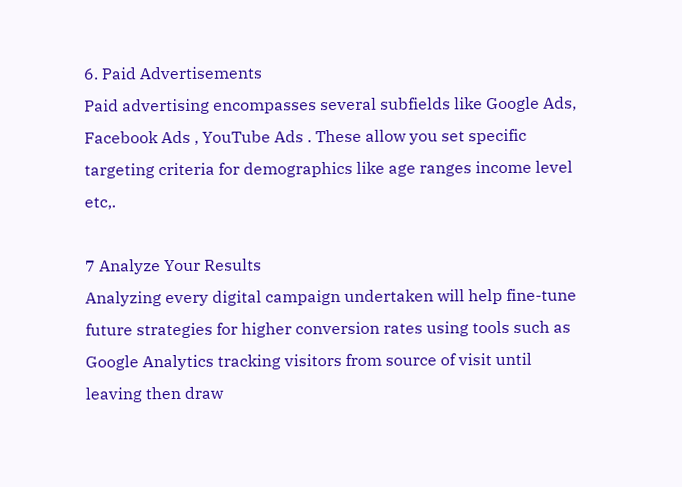6. Paid Advertisements
Paid advertising encompasses several subfields like Google Ads, Facebook Ads , YouTube Ads . These allow you set specific targeting criteria for demographics like age ranges income level etc,.

7 Analyze Your Results
Analyzing every digital campaign undertaken will help fine-tune future strategies for higher conversion rates using tools such as Google Analytics tracking visitors from source of visit until leaving then draw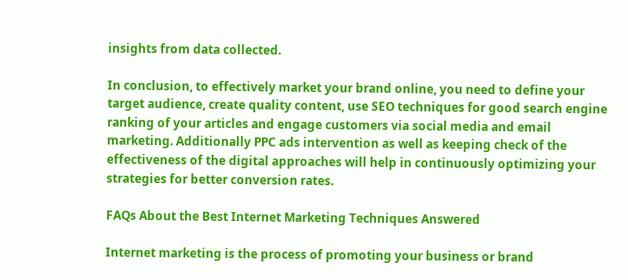insights from data collected.

In conclusion, to effectively market your brand online, you need to define your target audience, create quality content, use SEO techniques for good search engine ranking of your articles and engage customers via social media and email marketing. Additionally PPC ads intervention as well as keeping check of the effectiveness of the digital approaches will help in continuously optimizing your strategies for better conversion rates.

FAQs About the Best Internet Marketing Techniques Answered

Internet marketing is the process of promoting your business or brand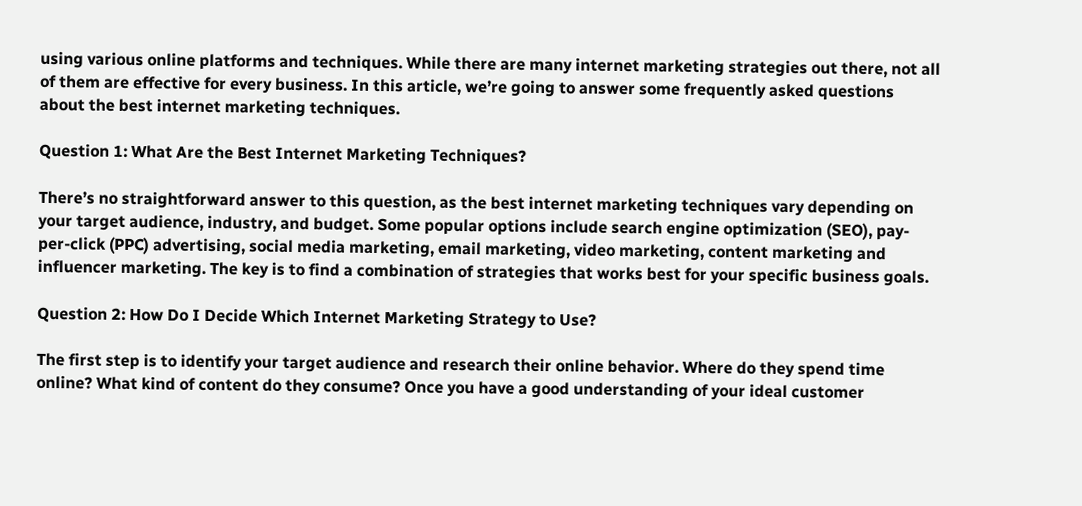using various online platforms and techniques. While there are many internet marketing strategies out there, not all of them are effective for every business. In this article, we’re going to answer some frequently asked questions about the best internet marketing techniques.

Question 1: What Are the Best Internet Marketing Techniques?

There’s no straightforward answer to this question, as the best internet marketing techniques vary depending on your target audience, industry, and budget. Some popular options include search engine optimization (SEO), pay-per-click (PPC) advertising, social media marketing, email marketing, video marketing, content marketing and influencer marketing. The key is to find a combination of strategies that works best for your specific business goals.

Question 2: How Do I Decide Which Internet Marketing Strategy to Use?

The first step is to identify your target audience and research their online behavior. Where do they spend time online? What kind of content do they consume? Once you have a good understanding of your ideal customer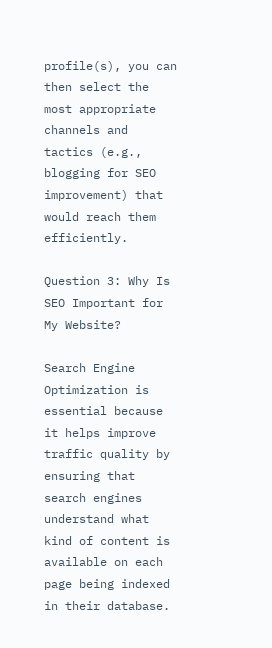profile(s), you can then select the most appropriate channels and tactics (e.g., blogging for SEO improvement) that would reach them efficiently.

Question 3: Why Is SEO Important for My Website?

Search Engine Optimization is essential because it helps improve traffic quality by ensuring that search engines understand what kind of content is available on each page being indexed in their database.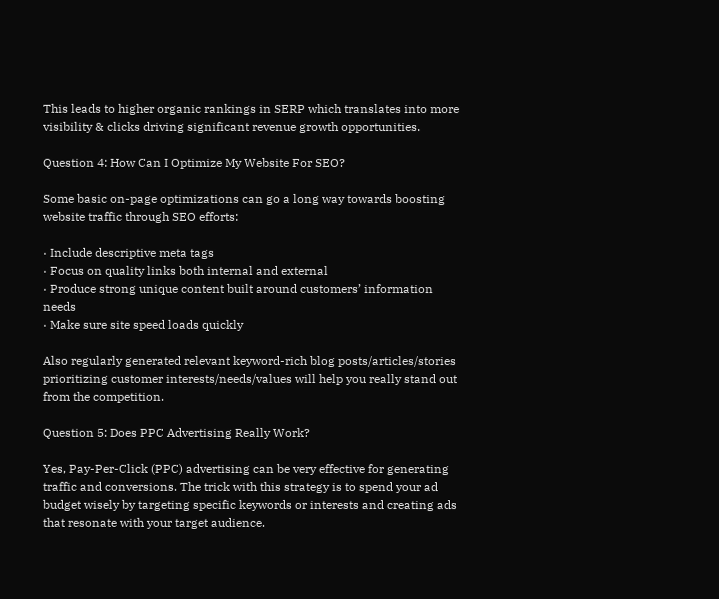This leads to higher organic rankings in SERP which translates into more visibility & clicks driving significant revenue growth opportunities.

Question 4: How Can I Optimize My Website For SEO?

Some basic on-page optimizations can go a long way towards boosting website traffic through SEO efforts:

· Include descriptive meta tags
· Focus on quality links both internal and external
· Produce strong unique content built around customers’ information needs
· Make sure site speed loads quickly

Also regularly generated relevant keyword-rich blog posts/articles/stories prioritizing customer interests/needs/values will help you really stand out from the competition.

Question 5: Does PPC Advertising Really Work?

Yes, Pay-Per-Click (PPC) advertising can be very effective for generating traffic and conversions. The trick with this strategy is to spend your ad budget wisely by targeting specific keywords or interests and creating ads that resonate with your target audience.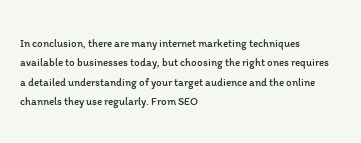In conclusion, there are many internet marketing techniques available to businesses today, but choosing the right ones requires a detailed understanding of your target audience and the online channels they use regularly. From SEO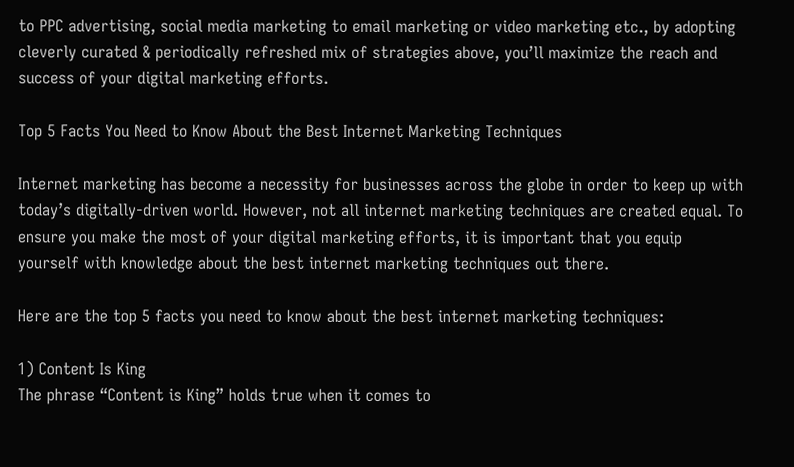to PPC advertising, social media marketing to email marketing or video marketing etc., by adopting cleverly curated & periodically refreshed mix of strategies above, you’ll maximize the reach and success of your digital marketing efforts.

Top 5 Facts You Need to Know About the Best Internet Marketing Techniques

Internet marketing has become a necessity for businesses across the globe in order to keep up with today’s digitally-driven world. However, not all internet marketing techniques are created equal. To ensure you make the most of your digital marketing efforts, it is important that you equip yourself with knowledge about the best internet marketing techniques out there.

Here are the top 5 facts you need to know about the best internet marketing techniques:

1) Content Is King
The phrase “Content is King” holds true when it comes to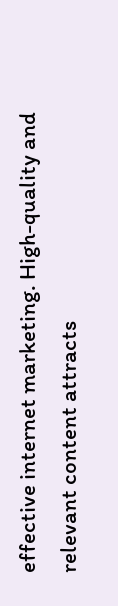effective internet marketing. High-quality and relevant content attracts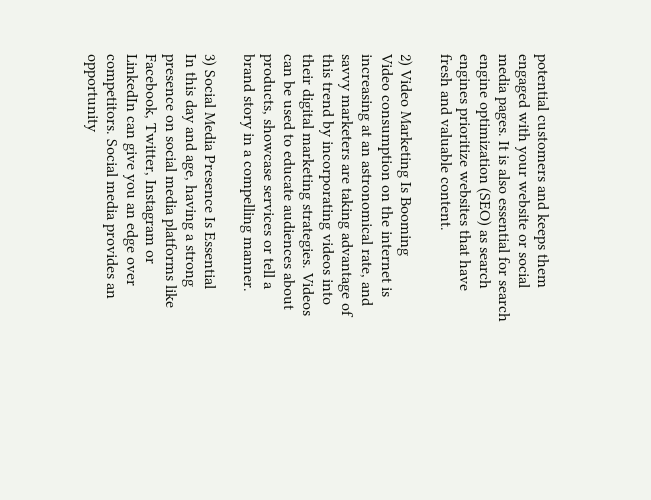potential customers and keeps them engaged with your website or social media pages. It is also essential for search engine optimization (SEO) as search engines prioritize websites that have fresh and valuable content.

2) Video Marketing Is Booming
Video consumption on the internet is increasing at an astronomical rate, and savvy marketers are taking advantage of this trend by incorporating videos into their digital marketing strategies. Videos can be used to educate audiences about products, showcase services or tell a brand story in a compelling manner.

3) Social Media Presence Is Essential
In this day and age, having a strong presence on social media platforms like Facebook, Twitter, Instagram or LinkedIn can give you an edge over competitors. Social media provides an opportunity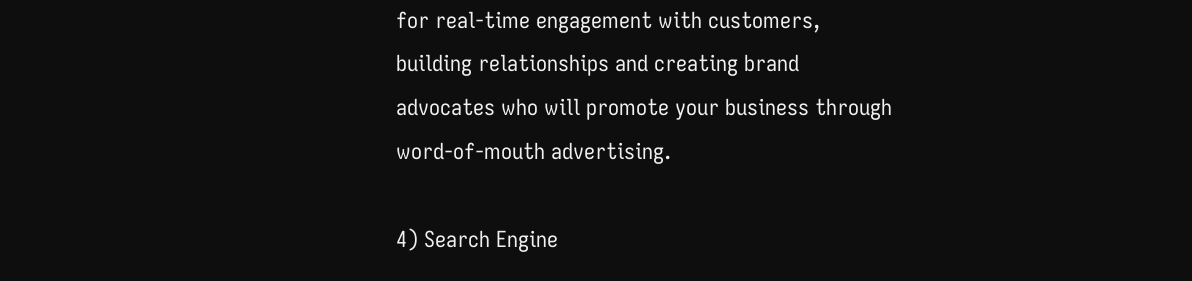for real-time engagement with customers, building relationships and creating brand advocates who will promote your business through word-of-mouth advertising.

4) Search Engine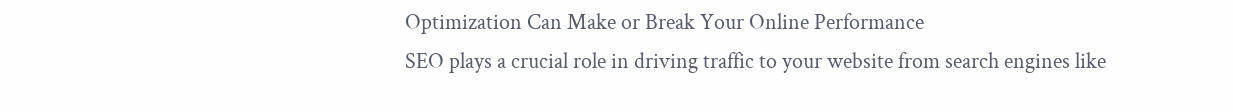Optimization Can Make or Break Your Online Performance
SEO plays a crucial role in driving traffic to your website from search engines like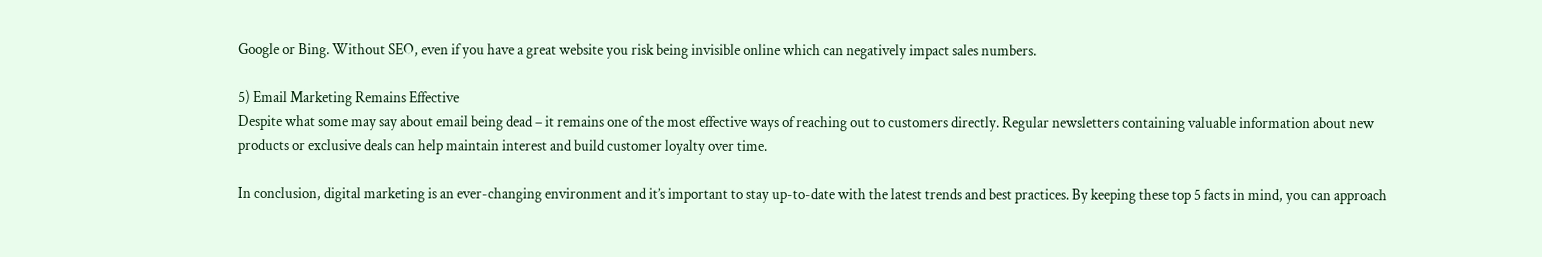Google or Bing. Without SEO, even if you have a great website you risk being invisible online which can negatively impact sales numbers.

5) Email Marketing Remains Effective
Despite what some may say about email being dead – it remains one of the most effective ways of reaching out to customers directly. Regular newsletters containing valuable information about new products or exclusive deals can help maintain interest and build customer loyalty over time.

In conclusion, digital marketing is an ever-changing environment and it’s important to stay up-to-date with the latest trends and best practices. By keeping these top 5 facts in mind, you can approach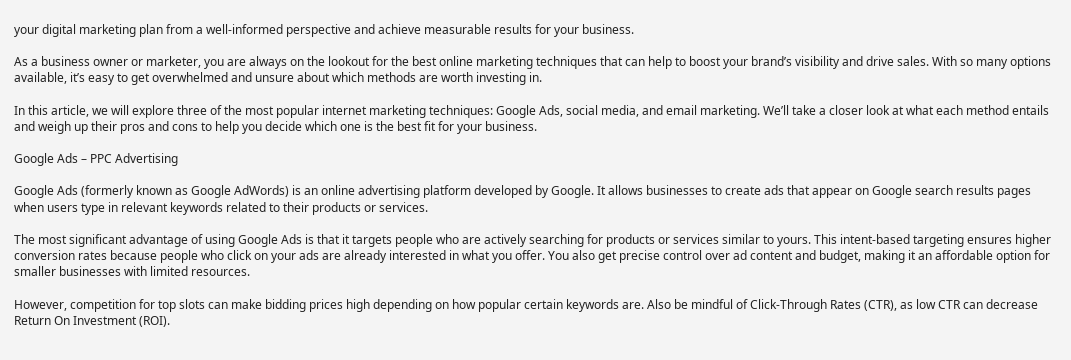your digital marketing plan from a well-informed perspective and achieve measurable results for your business.

As a business owner or marketer, you are always on the lookout for the best online marketing techniques that can help to boost your brand’s visibility and drive sales. With so many options available, it’s easy to get overwhelmed and unsure about which methods are worth investing in.

In this article, we will explore three of the most popular internet marketing techniques: Google Ads, social media, and email marketing. We’ll take a closer look at what each method entails and weigh up their pros and cons to help you decide which one is the best fit for your business.

Google Ads – PPC Advertising

Google Ads (formerly known as Google AdWords) is an online advertising platform developed by Google. It allows businesses to create ads that appear on Google search results pages when users type in relevant keywords related to their products or services.

The most significant advantage of using Google Ads is that it targets people who are actively searching for products or services similar to yours. This intent-based targeting ensures higher conversion rates because people who click on your ads are already interested in what you offer. You also get precise control over ad content and budget, making it an affordable option for smaller businesses with limited resources.

However, competition for top slots can make bidding prices high depending on how popular certain keywords are. Also be mindful of Click-Through Rates (CTR), as low CTR can decrease Return On Investment (ROI).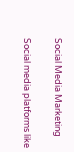Social Media Marketing

Social media platforms like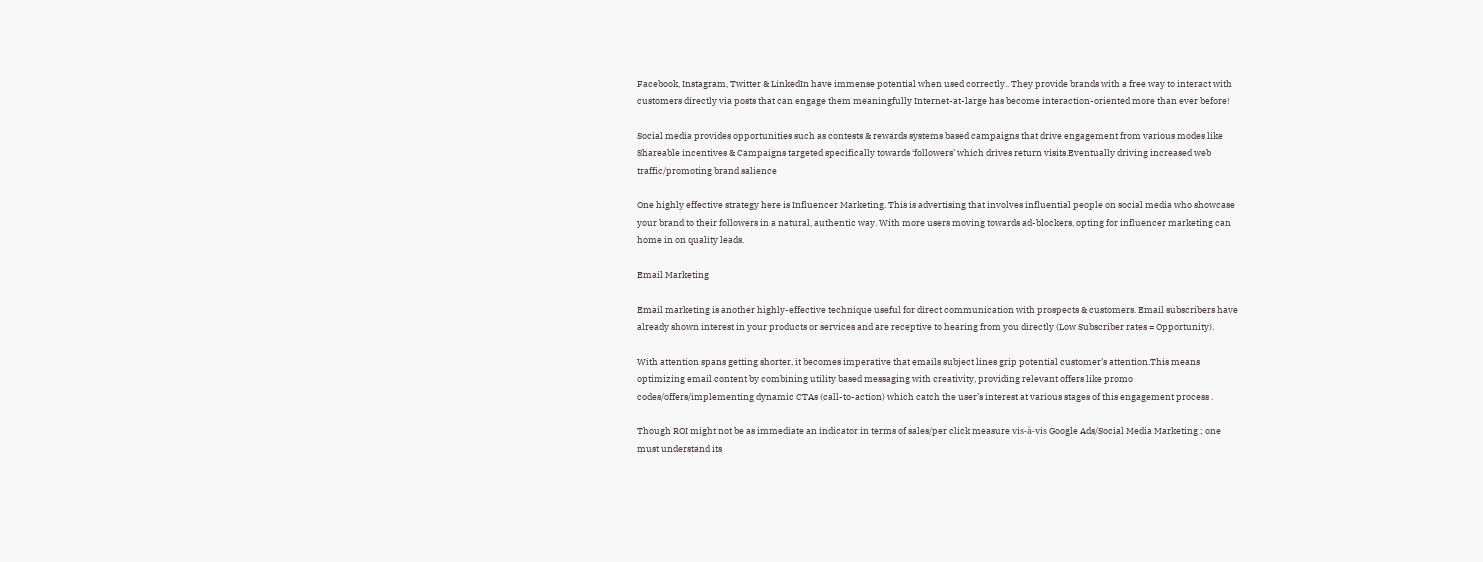Facebook, Instagram, Twitter & LinkedIn have immense potential when used correctly.. They provide brands with a free way to interact with customers directly via posts that can engage them meaningfully Internet-at-large has become interaction-oriented more than ever before!

Social media provides opportunities such as contests & rewards systems based campaigns that drive engagement from various modes like Shareable incentives & Campaigns targeted specifically towards ‘followers’ which drives return visits.Eventually driving increased web traffic/promoting brand salience

One highly effective strategy here is Influencer Marketing. This is advertising that involves influential people on social media who showcase your brand to their followers in a natural, authentic way. With more users moving towards ad-blockers, opting for influencer marketing can home in on quality leads.

Email Marketing

Email marketing is another highly-effective technique useful for direct communication with prospects & customers. Email subscribers have already shown interest in your products or services and are receptive to hearing from you directly (Low Subscriber rates = Opportunity).

With attention spans getting shorter, it becomes imperative that emails subject lines grip potential customer’s attention.This means optimizing email content by combining utility based messaging with creativity, providing relevant offers like promo codes/offers/implementing dynamic CTAs (call-to-action) which catch the user’s interest at various stages of this engagement process .

Though ROI might not be as immediate an indicator in terms of sales/per click measure vis-à-vis Google Ads/Social Media Marketing ; one must understand its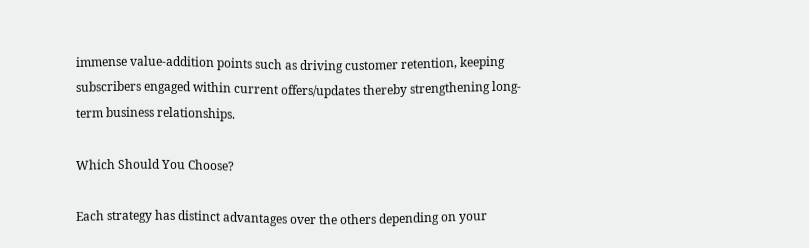immense value-addition points such as driving customer retention, keeping subscribers engaged within current offers/updates thereby strengthening long-term business relationships.

Which Should You Choose?

Each strategy has distinct advantages over the others depending on your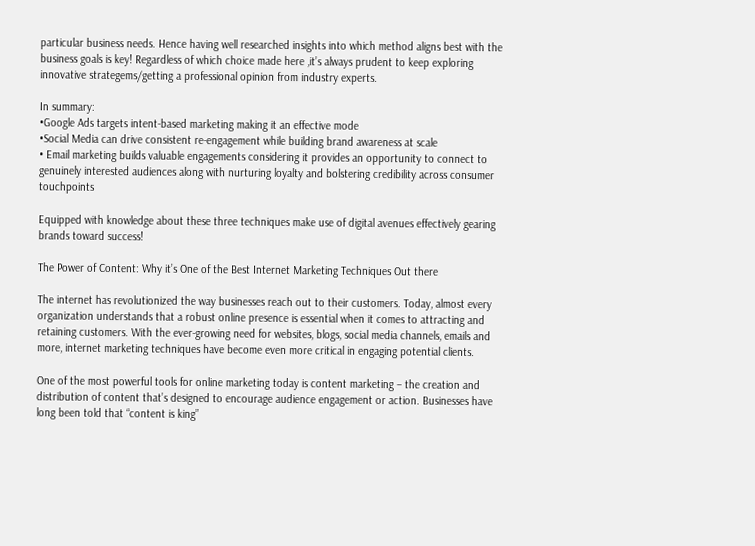particular business needs. Hence having well researched insights into which method aligns best with the business goals is key! Regardless of which choice made here ,it’s always prudent to keep exploring innovative strategems/getting a professional opinion from industry experts.

In summary:
•Google Ads targets intent-based marketing making it an effective mode
•Social Media can drive consistent re-engagement while building brand awareness at scale
• Email marketing builds valuable engagements considering it provides an opportunity to connect to genuinely interested audiences along with nurturing loyalty and bolstering credibility across consumer touchpoints

Equipped with knowledge about these three techniques make use of digital avenues effectively gearing brands toward success!

The Power of Content: Why it’s One of the Best Internet Marketing Techniques Out there

The internet has revolutionized the way businesses reach out to their customers. Today, almost every organization understands that a robust online presence is essential when it comes to attracting and retaining customers. With the ever-growing need for websites, blogs, social media channels, emails and more, internet marketing techniques have become even more critical in engaging potential clients.

One of the most powerful tools for online marketing today is content marketing – the creation and distribution of content that’s designed to encourage audience engagement or action. Businesses have long been told that “content is king”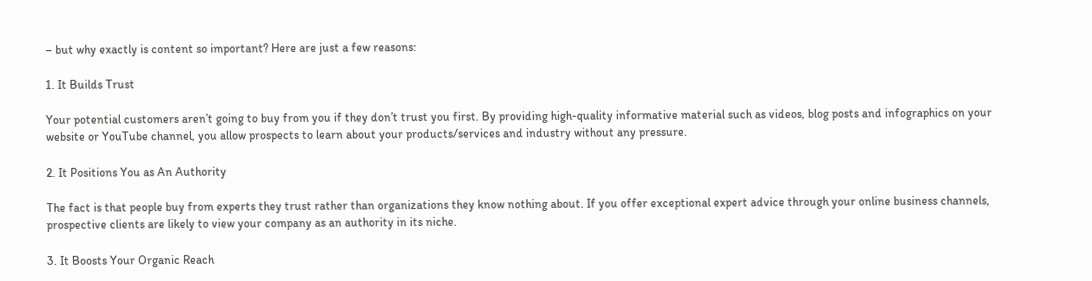– but why exactly is content so important? Here are just a few reasons:

1. It Builds Trust

Your potential customers aren’t going to buy from you if they don’t trust you first. By providing high-quality informative material such as videos, blog posts and infographics on your website or YouTube channel, you allow prospects to learn about your products/services and industry without any pressure.

2. It Positions You as An Authority

The fact is that people buy from experts they trust rather than organizations they know nothing about. If you offer exceptional expert advice through your online business channels, prospective clients are likely to view your company as an authority in its niche.

3. It Boosts Your Organic Reach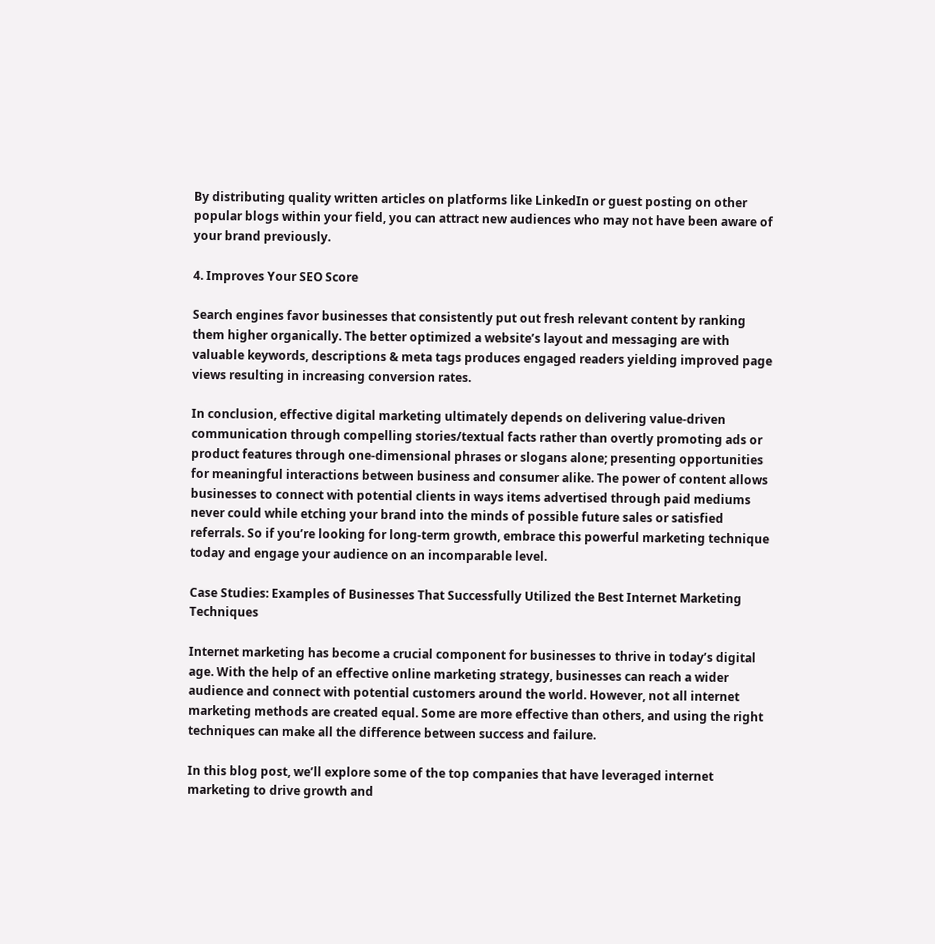By distributing quality written articles on platforms like LinkedIn or guest posting on other popular blogs within your field, you can attract new audiences who may not have been aware of your brand previously.

4. Improves Your SEO Score

Search engines favor businesses that consistently put out fresh relevant content by ranking them higher organically. The better optimized a website’s layout and messaging are with valuable keywords, descriptions & meta tags produces engaged readers yielding improved page views resulting in increasing conversion rates.

In conclusion, effective digital marketing ultimately depends on delivering value-driven communication through compelling stories/textual facts rather than overtly promoting ads or product features through one-dimensional phrases or slogans alone; presenting opportunities for meaningful interactions between business and consumer alike. The power of content allows businesses to connect with potential clients in ways items advertised through paid mediums never could while etching your brand into the minds of possible future sales or satisfied referrals. So if you’re looking for long-term growth, embrace this powerful marketing technique today and engage your audience on an incomparable level.

Case Studies: Examples of Businesses That Successfully Utilized the Best Internet Marketing Techniques

Internet marketing has become a crucial component for businesses to thrive in today’s digital age. With the help of an effective online marketing strategy, businesses can reach a wider audience and connect with potential customers around the world. However, not all internet marketing methods are created equal. Some are more effective than others, and using the right techniques can make all the difference between success and failure.

In this blog post, we’ll explore some of the top companies that have leveraged internet marketing to drive growth and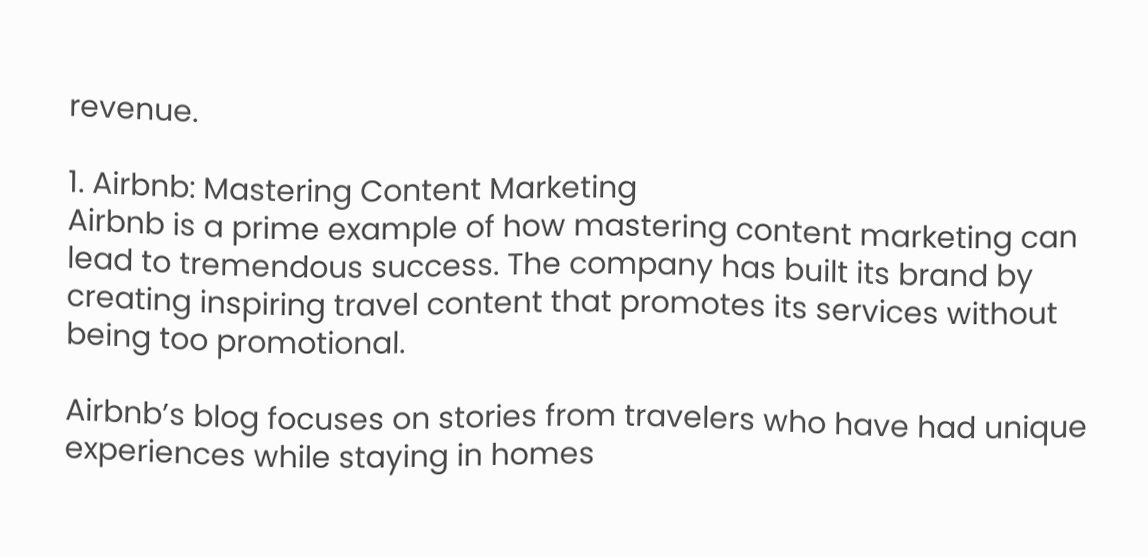revenue.

1. Airbnb: Mastering Content Marketing
Airbnb is a prime example of how mastering content marketing can lead to tremendous success. The company has built its brand by creating inspiring travel content that promotes its services without being too promotional.

Airbnb’s blog focuses on stories from travelers who have had unique experiences while staying in homes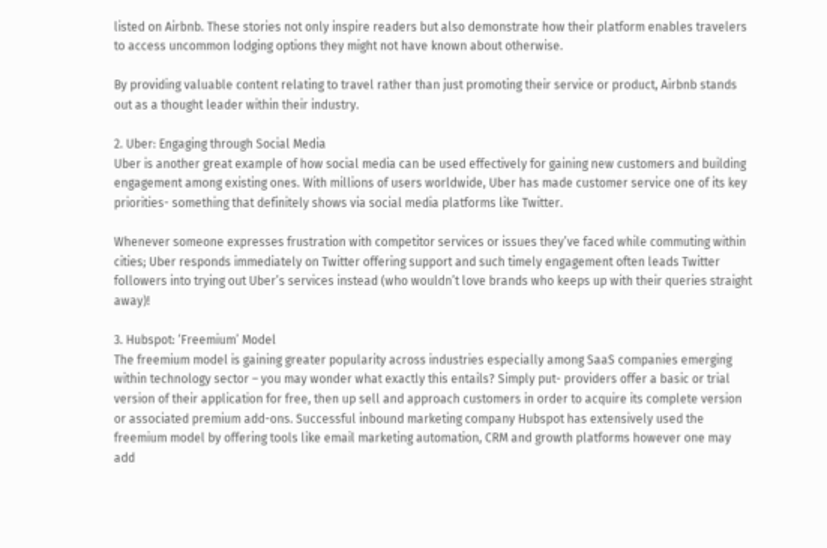listed on Airbnb. These stories not only inspire readers but also demonstrate how their platform enables travelers to access uncommon lodging options they might not have known about otherwise.

By providing valuable content relating to travel rather than just promoting their service or product, Airbnb stands out as a thought leader within their industry.

2. Uber: Engaging through Social Media
Uber is another great example of how social media can be used effectively for gaining new customers and building engagement among existing ones. With millions of users worldwide, Uber has made customer service one of its key priorities- something that definitely shows via social media platforms like Twitter.

Whenever someone expresses frustration with competitor services or issues they’ve faced while commuting within cities; Uber responds immediately on Twitter offering support and such timely engagement often leads Twitter followers into trying out Uber’s services instead (who wouldn’t love brands who keeps up with their queries straight away)!

3. Hubspot: ‘Freemium’ Model
The freemium model is gaining greater popularity across industries especially among SaaS companies emerging within technology sector – you may wonder what exactly this entails? Simply put- providers offer a basic or trial version of their application for free, then up sell and approach customers in order to acquire its complete version or associated premium add-ons. Successful inbound marketing company Hubspot has extensively used the freemium model by offering tools like email marketing automation, CRM and growth platforms however one may add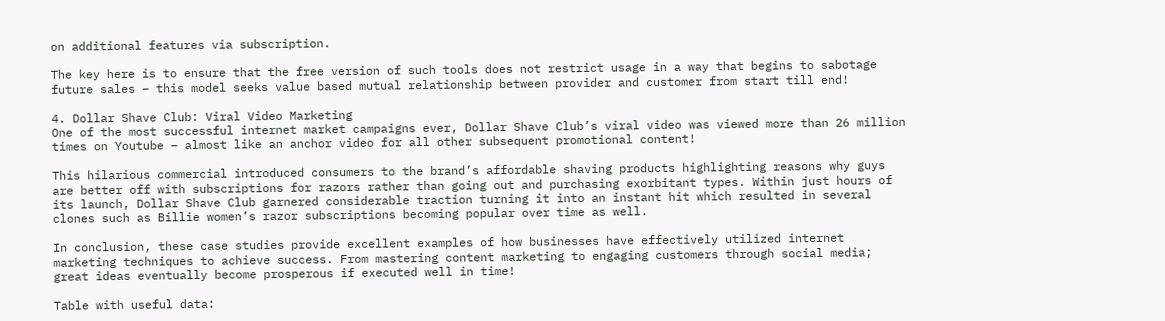on additional features via subscription.

The key here is to ensure that the free version of such tools does not restrict usage in a way that begins to sabotage future sales – this model seeks value based mutual relationship between provider and customer from start till end!

4. Dollar Shave Club: Viral Video Marketing
One of the most successful internet market campaigns ever, Dollar Shave Club’s viral video was viewed more than 26 million times on Youtube – almost like an anchor video for all other subsequent promotional content!

This hilarious commercial introduced consumers to the brand’s affordable shaving products highlighting reasons why guys are better off with subscriptions for razors rather than going out and purchasing exorbitant types. Within just hours of its launch, Dollar Shave Club garnered considerable traction turning it into an instant hit which resulted in several clones such as Billie women’s razor subscriptions becoming popular over time as well.

In conclusion, these case studies provide excellent examples of how businesses have effectively utilized internet marketing techniques to achieve success. From mastering content marketing to engaging customers through social media; great ideas eventually become prosperous if executed well in time!

Table with useful data: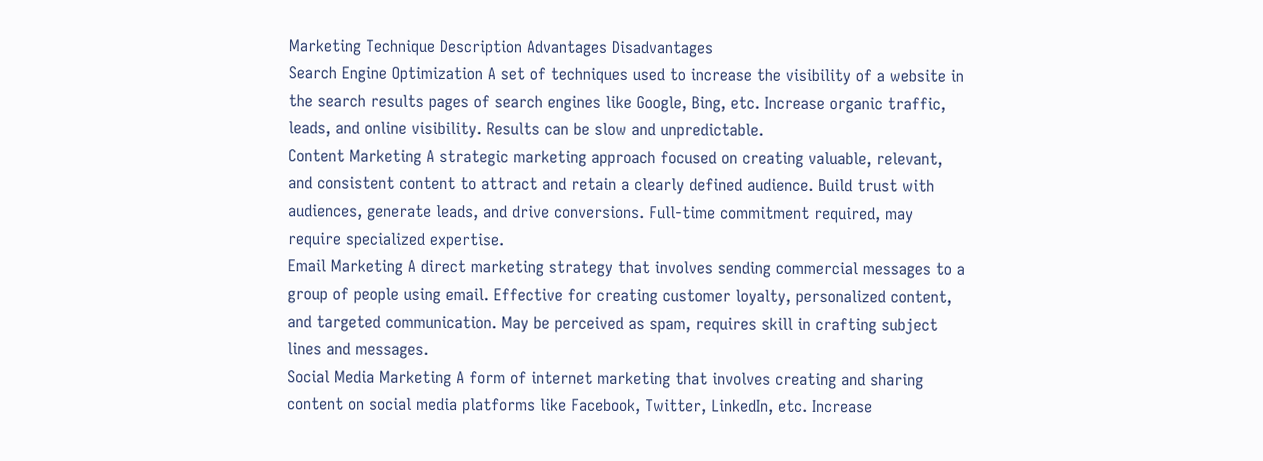Marketing Technique Description Advantages Disadvantages
Search Engine Optimization A set of techniques used to increase the visibility of a website in the search results pages of search engines like Google, Bing, etc. Increase organic traffic, leads, and online visibility. Results can be slow and unpredictable.
Content Marketing A strategic marketing approach focused on creating valuable, relevant, and consistent content to attract and retain a clearly defined audience. Build trust with audiences, generate leads, and drive conversions. Full-time commitment required, may require specialized expertise.
Email Marketing A direct marketing strategy that involves sending commercial messages to a group of people using email. Effective for creating customer loyalty, personalized content, and targeted communication. May be perceived as spam, requires skill in crafting subject lines and messages.
Social Media Marketing A form of internet marketing that involves creating and sharing content on social media platforms like Facebook, Twitter, LinkedIn, etc. Increase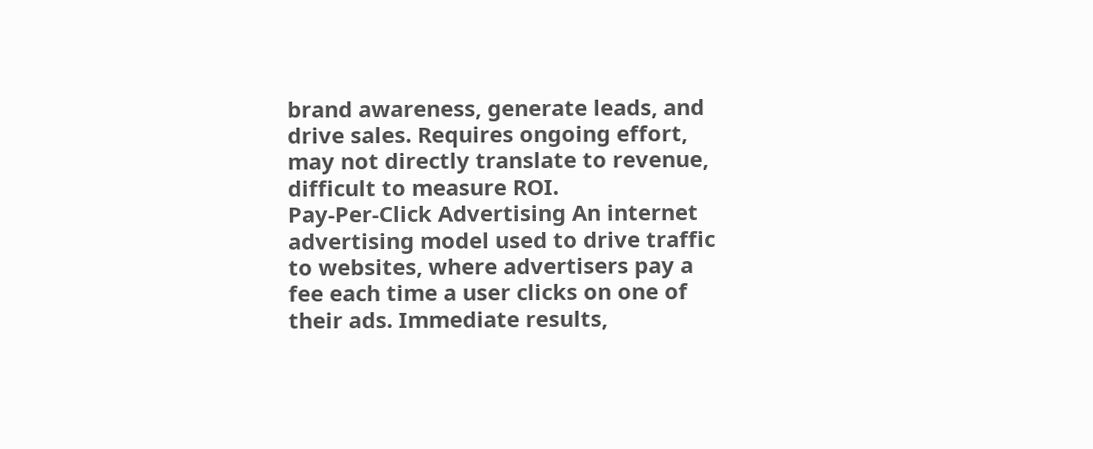brand awareness, generate leads, and drive sales. Requires ongoing effort, may not directly translate to revenue, difficult to measure ROI.
Pay-Per-Click Advertising An internet advertising model used to drive traffic to websites, where advertisers pay a fee each time a user clicks on one of their ads. Immediate results,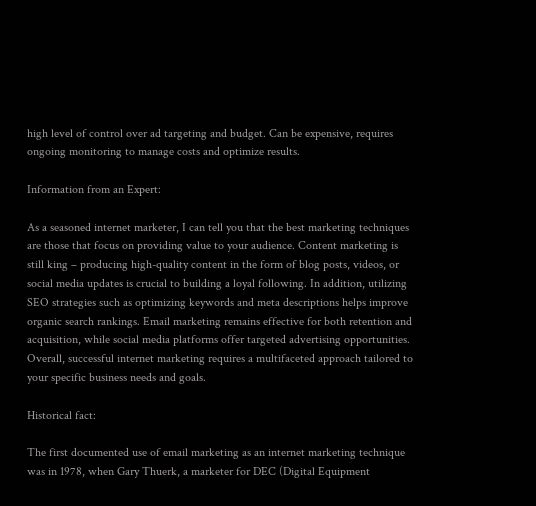high level of control over ad targeting and budget. Can be expensive, requires ongoing monitoring to manage costs and optimize results.

Information from an Expert:

As a seasoned internet marketer, I can tell you that the best marketing techniques are those that focus on providing value to your audience. Content marketing is still king – producing high-quality content in the form of blog posts, videos, or social media updates is crucial to building a loyal following. In addition, utilizing SEO strategies such as optimizing keywords and meta descriptions helps improve organic search rankings. Email marketing remains effective for both retention and acquisition, while social media platforms offer targeted advertising opportunities. Overall, successful internet marketing requires a multifaceted approach tailored to your specific business needs and goals.

Historical fact:

The first documented use of email marketing as an internet marketing technique was in 1978, when Gary Thuerk, a marketer for DEC (Digital Equipment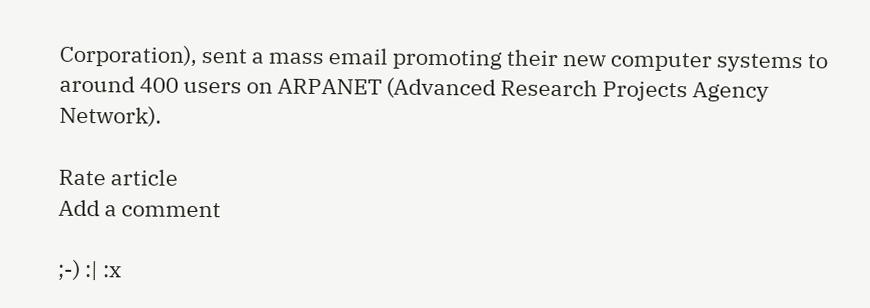Corporation), sent a mass email promoting their new computer systems to around 400 users on ARPANET (Advanced Research Projects Agency Network).

Rate article
Add a comment

;-) :| :x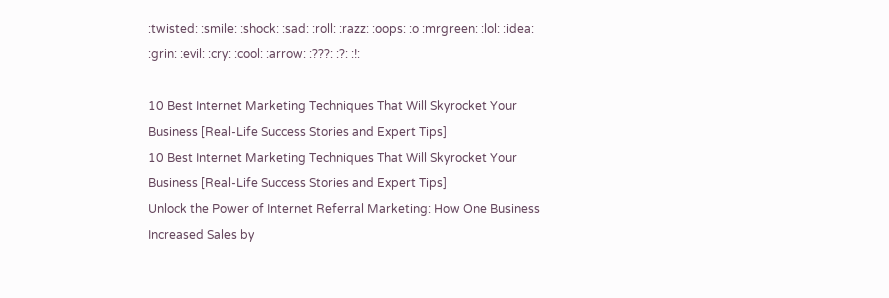:twisted: :smile: :shock: :sad: :roll: :razz: :oops: :o :mrgreen: :lol: :idea: :grin: :evil: :cry: :cool: :arrow: :???: :?: :!:

10 Best Internet Marketing Techniques That Will Skyrocket Your Business [Real-Life Success Stories and Expert Tips]
10 Best Internet Marketing Techniques That Will Skyrocket Your Business [Real-Life Success Stories and Expert Tips]
Unlock the Power of Internet Referral Marketing: How One Business Increased Sales by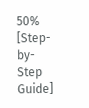50% [Step-by-Step Guide]